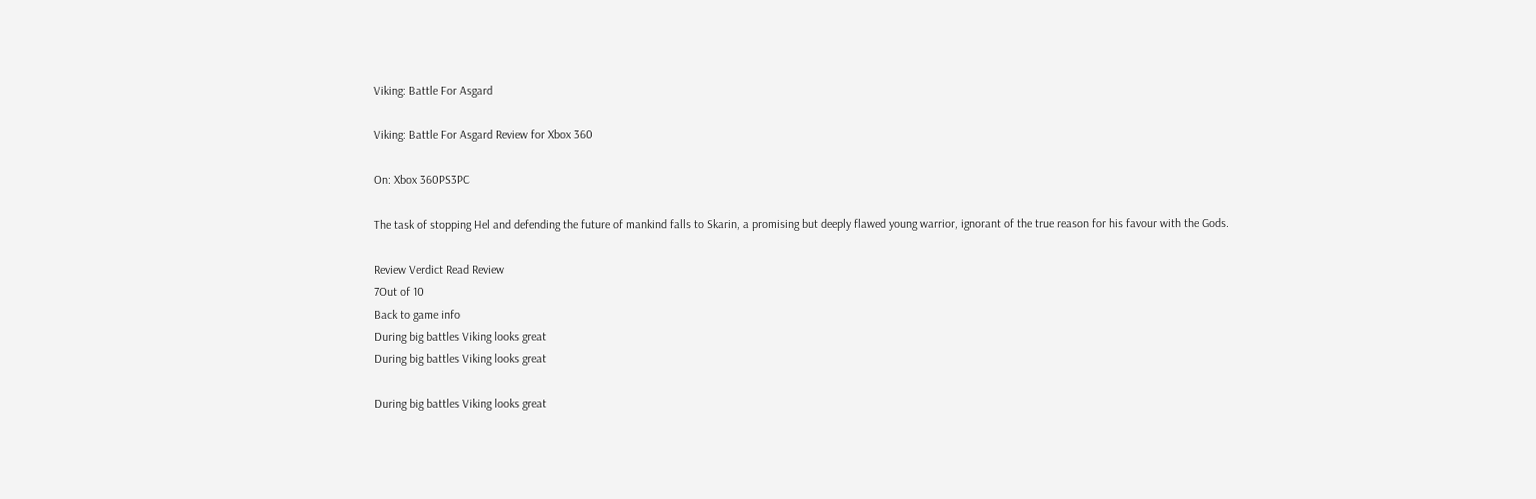Viking: Battle For Asgard

Viking: Battle For Asgard Review for Xbox 360

On: Xbox 360PS3PC

The task of stopping Hel and defending the future of mankind falls to Skarin, a promising but deeply flawed young warrior, ignorant of the true reason for his favour with the Gods.

Review Verdict Read Review
7Out of 10
Back to game info
During big battles Viking looks great
During big battles Viking looks great

During big battles Viking looks great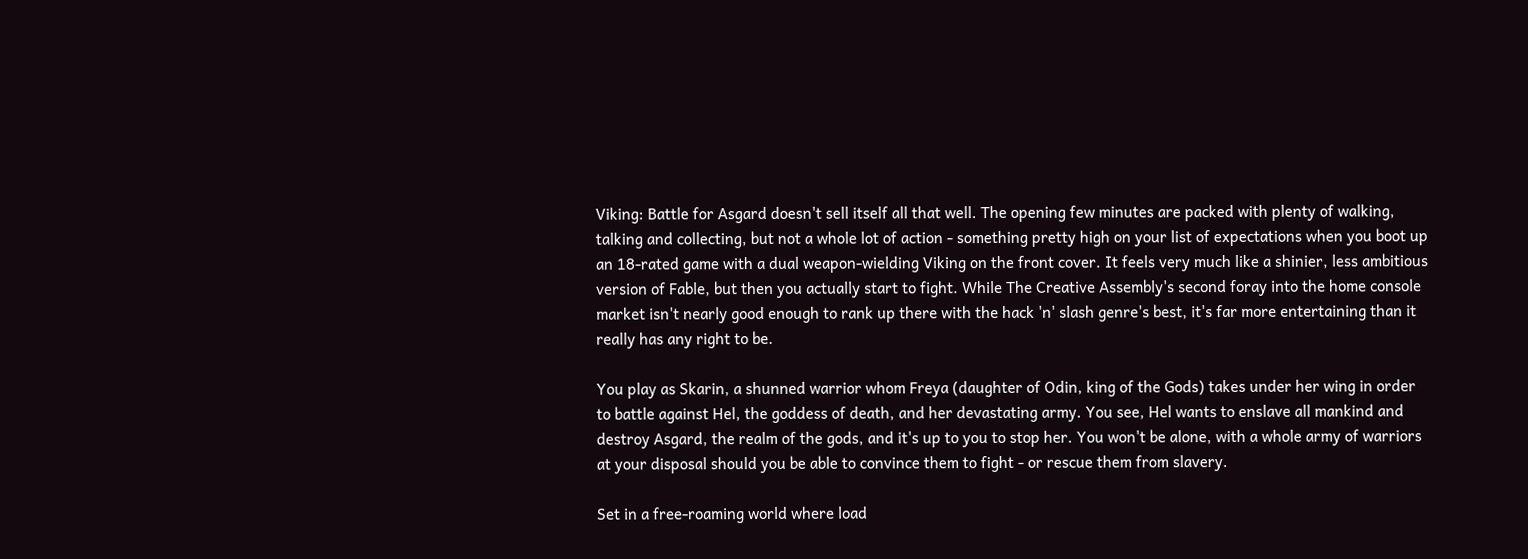Viking: Battle for Asgard doesn't sell itself all that well. The opening few minutes are packed with plenty of walking, talking and collecting, but not a whole lot of action - something pretty high on your list of expectations when you boot up an 18-rated game with a dual weapon-wielding Viking on the front cover. It feels very much like a shinier, less ambitious version of Fable, but then you actually start to fight. While The Creative Assembly's second foray into the home console market isn't nearly good enough to rank up there with the hack 'n' slash genre's best, it's far more entertaining than it really has any right to be.

You play as Skarin, a shunned warrior whom Freya (daughter of Odin, king of the Gods) takes under her wing in order to battle against Hel, the goddess of death, and her devastating army. You see, Hel wants to enslave all mankind and destroy Asgard, the realm of the gods, and it's up to you to stop her. You won't be alone, with a whole army of warriors at your disposal should you be able to convince them to fight - or rescue them from slavery.

Set in a free-roaming world where load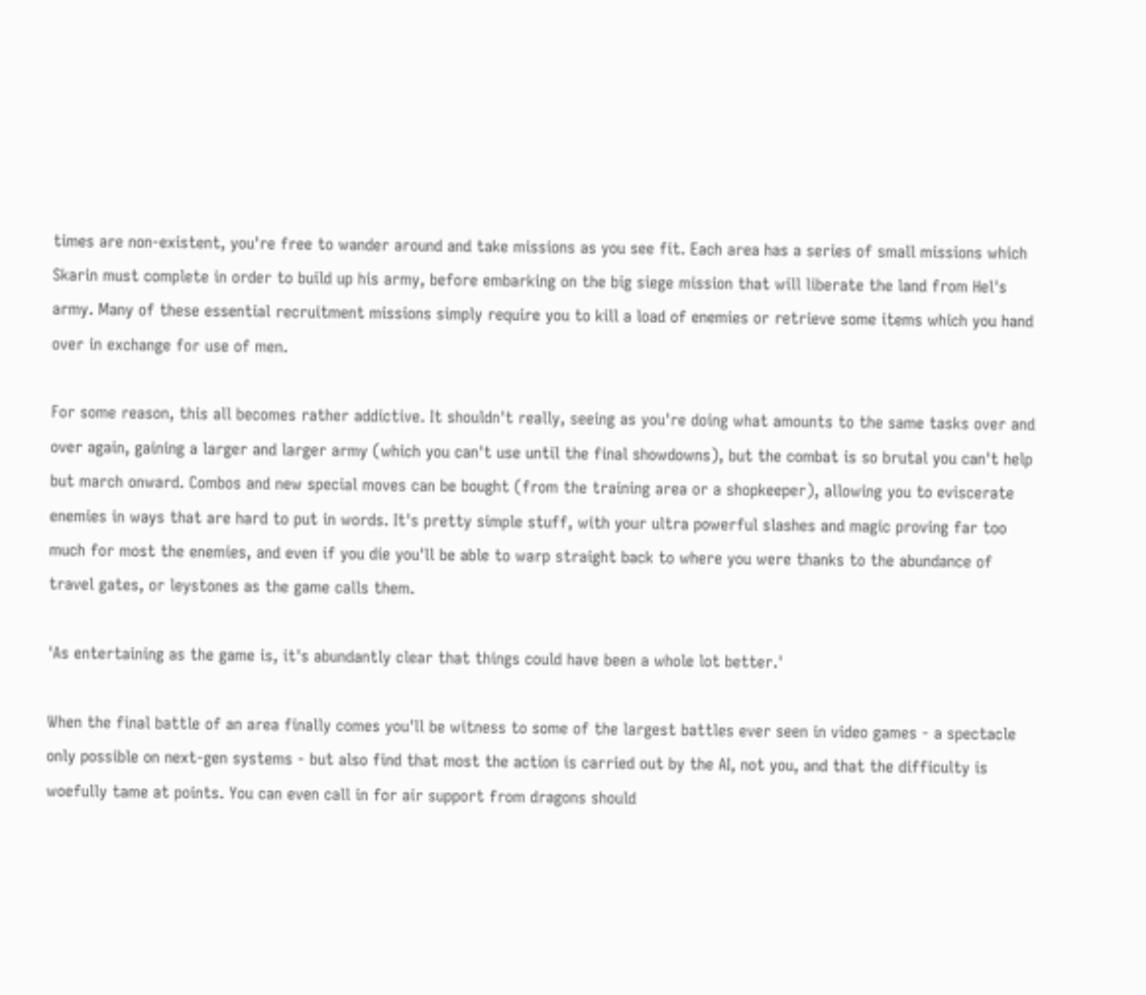times are non-existent, you're free to wander around and take missions as you see fit. Each area has a series of small missions which Skarin must complete in order to build up his army, before embarking on the big siege mission that will liberate the land from Hel's army. Many of these essential recruitment missions simply require you to kill a load of enemies or retrieve some items which you hand over in exchange for use of men.

For some reason, this all becomes rather addictive. It shouldn't really, seeing as you're doing what amounts to the same tasks over and over again, gaining a larger and larger army (which you can't use until the final showdowns), but the combat is so brutal you can't help but march onward. Combos and new special moves can be bought (from the training area or a shopkeeper), allowing you to eviscerate enemies in ways that are hard to put in words. It's pretty simple stuff, with your ultra powerful slashes and magic proving far too much for most the enemies, and even if you die you'll be able to warp straight back to where you were thanks to the abundance of travel gates, or leystones as the game calls them.

'As entertaining as the game is, it's abundantly clear that things could have been a whole lot better.'

When the final battle of an area finally comes you'll be witness to some of the largest battles ever seen in video games - a spectacle only possible on next-gen systems - but also find that most the action is carried out by the AI, not you, and that the difficulty is woefully tame at points. You can even call in for air support from dragons should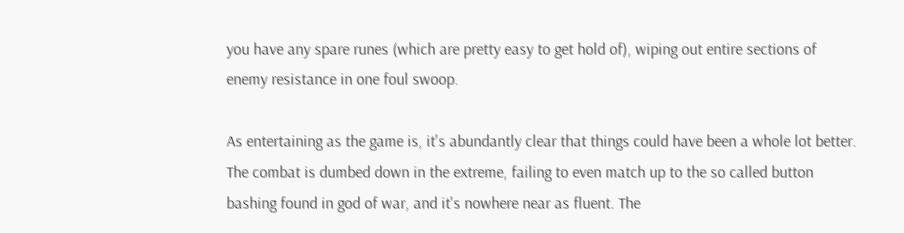you have any spare runes (which are pretty easy to get hold of), wiping out entire sections of enemy resistance in one foul swoop.

As entertaining as the game is, it's abundantly clear that things could have been a whole lot better. The combat is dumbed down in the extreme, failing to even match up to the so called button bashing found in god of war, and it's nowhere near as fluent. The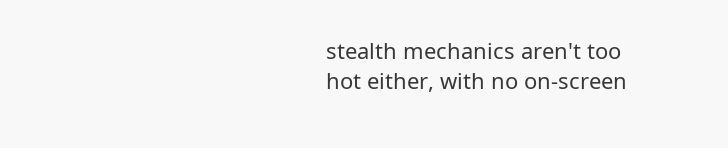stealth mechanics aren't too hot either, with no on-screen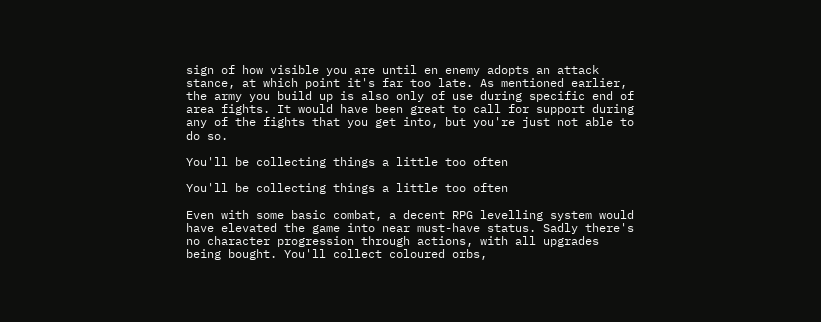sign of how visible you are until en enemy adopts an attack stance, at which point it's far too late. As mentioned earlier, the army you build up is also only of use during specific end of area fights. It would have been great to call for support during any of the fights that you get into, but you're just not able to do so.

You'll be collecting things a little too often

You'll be collecting things a little too often

Even with some basic combat, a decent RPG levelling system would have elevated the game into near must-have status. Sadly there's no character progression through actions, with all upgrades being bought. You'll collect coloured orbs,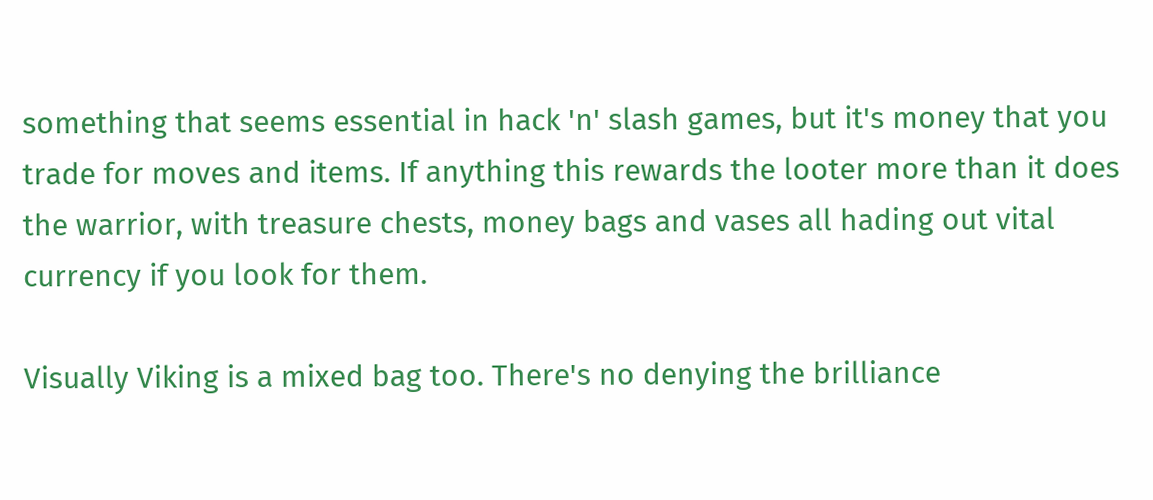something that seems essential in hack 'n' slash games, but it's money that you trade for moves and items. If anything this rewards the looter more than it does the warrior, with treasure chests, money bags and vases all hading out vital currency if you look for them.

Visually Viking is a mixed bag too. There's no denying the brilliance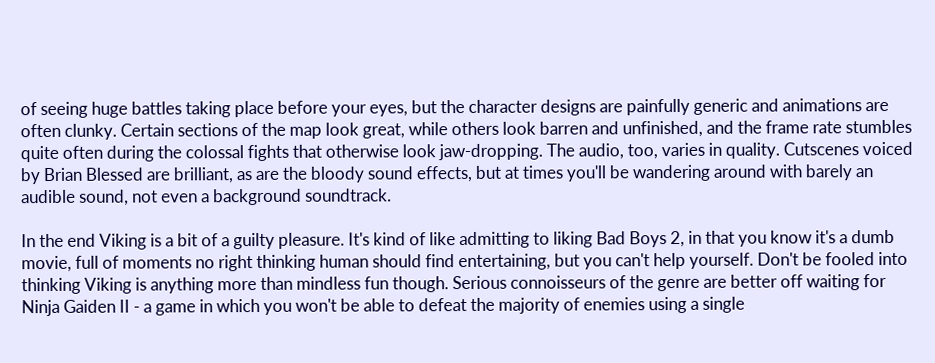of seeing huge battles taking place before your eyes, but the character designs are painfully generic and animations are often clunky. Certain sections of the map look great, while others look barren and unfinished, and the frame rate stumbles quite often during the colossal fights that otherwise look jaw-dropping. The audio, too, varies in quality. Cutscenes voiced by Brian Blessed are brilliant, as are the bloody sound effects, but at times you'll be wandering around with barely an audible sound, not even a background soundtrack.

In the end Viking is a bit of a guilty pleasure. It's kind of like admitting to liking Bad Boys 2, in that you know it's a dumb movie, full of moments no right thinking human should find entertaining, but you can't help yourself. Don't be fooled into thinking Viking is anything more than mindless fun though. Serious connoisseurs of the genre are better off waiting for Ninja Gaiden II - a game in which you won't be able to defeat the majority of enemies using a single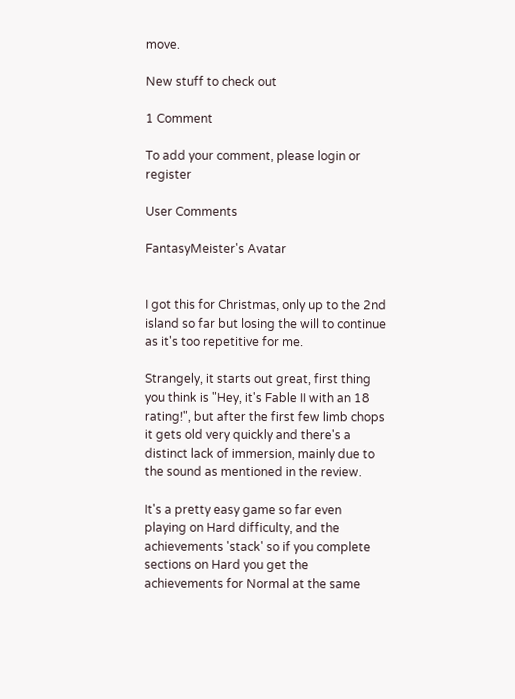move.

New stuff to check out

1 Comment

To add your comment, please login or register

User Comments

FantasyMeister's Avatar


I got this for Christmas, only up to the 2nd island so far but losing the will to continue as it's too repetitive for me.

Strangely, it starts out great, first thing you think is "Hey, it's Fable II with an 18 rating!", but after the first few limb chops it gets old very quickly and there's a distinct lack of immersion, mainly due to the sound as mentioned in the review.

It's a pretty easy game so far even playing on Hard difficulty, and the achievements 'stack' so if you complete sections on Hard you get the achievements for Normal at the same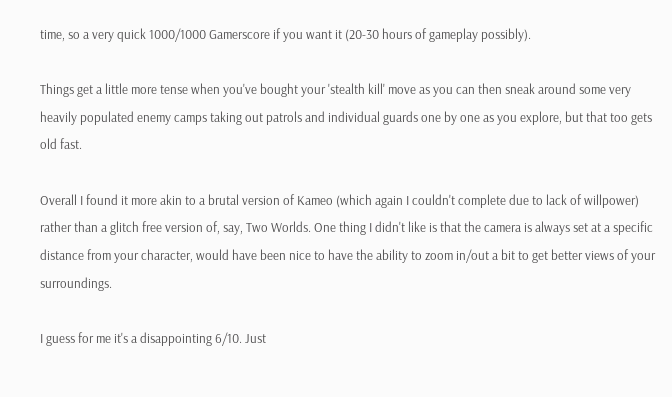time, so a very quick 1000/1000 Gamerscore if you want it (20-30 hours of gameplay possibly).

Things get a little more tense when you've bought your 'stealth kill' move as you can then sneak around some very heavily populated enemy camps taking out patrols and individual guards one by one as you explore, but that too gets old fast.

Overall I found it more akin to a brutal version of Kameo (which again I couldn't complete due to lack of willpower) rather than a glitch free version of, say, Two Worlds. One thing I didn't like is that the camera is always set at a specific distance from your character, would have been nice to have the ability to zoom in/out a bit to get better views of your surroundings.

I guess for me it's a disappointing 6/10. Just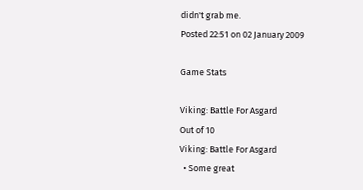didn't grab me.
Posted 22:51 on 02 January 2009

Game Stats

Viking: Battle For Asgard
Out of 10
Viking: Battle For Asgard
  • Some great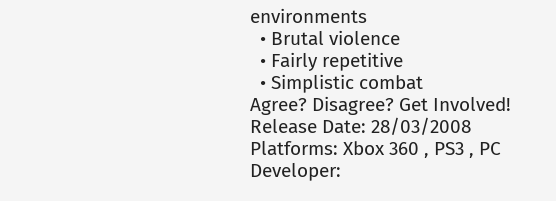environments
  • Brutal violence
  • Fairly repetitive
  • Simplistic combat
Agree? Disagree? Get Involved!
Release Date: 28/03/2008
Platforms: Xbox 360 , PS3 , PC
Developer: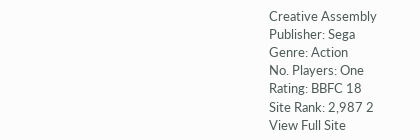Creative Assembly
Publisher: Sega
Genre: Action
No. Players: One
Rating: BBFC 18
Site Rank: 2,987 2
View Full Site